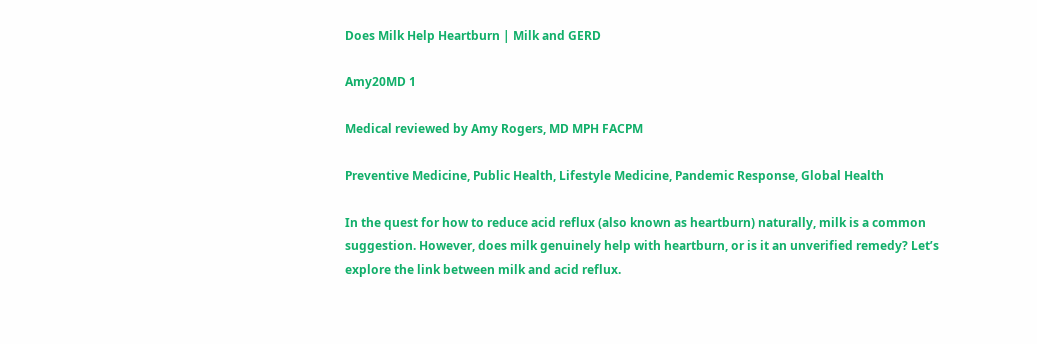Does Milk Help Heartburn | Milk and GERD

Amy20MD 1

Medical reviewed by Amy Rogers, MD MPH FACPM

Preventive Medicine, Public Health, Lifestyle Medicine, Pandemic Response, Global Health

In the quest for how to reduce acid reflux (also known as heartburn) naturally, milk is a common suggestion. However, does milk genuinely help with heartburn, or is it an unverified remedy? Let’s explore the link between milk and acid reflux.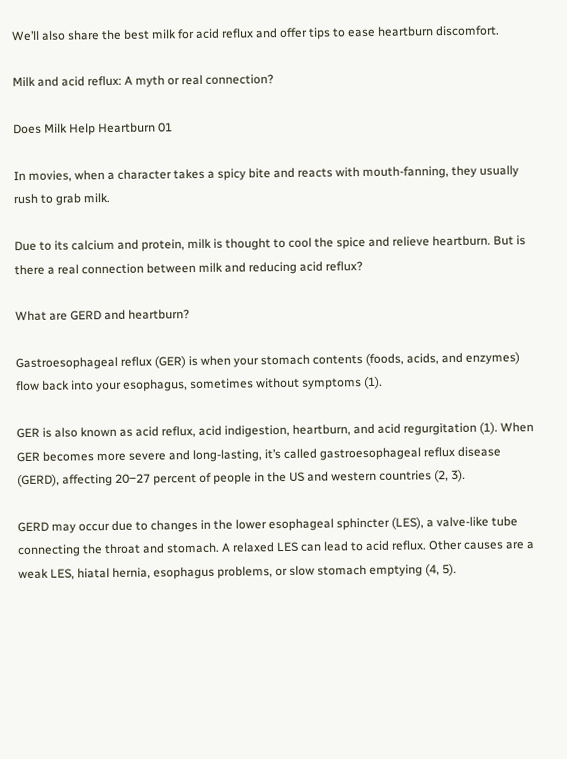We’ll also share the best milk for acid reflux and offer tips to ease heartburn discomfort.

Milk and acid reflux: A myth or real connection?

Does Milk Help Heartburn 01

In movies, when a character takes a spicy bite and reacts with mouth-fanning, they usually rush to grab milk.

Due to its calcium and protein, milk is thought to cool the spice and relieve heartburn. But is there a real connection between milk and reducing acid reflux?

What are GERD and heartburn?

Gastroesophageal reflux (GER) is when your stomach contents (foods, acids, and enzymes) flow back into your esophagus, sometimes without symptoms (1).

GER is also known as acid reflux, acid indigestion, heartburn, and acid regurgitation (1). When GER becomes more severe and long-lasting, it’s called gastroesophageal reflux disease (GERD), affecting 20‒27 percent of people in the US and western countries (2, 3).

GERD may occur due to changes in the lower esophageal sphincter (LES), a valve-like tube connecting the throat and stomach. A relaxed LES can lead to acid reflux. Other causes are a weak LES, hiatal hernia, esophagus problems, or slow stomach emptying (4, 5).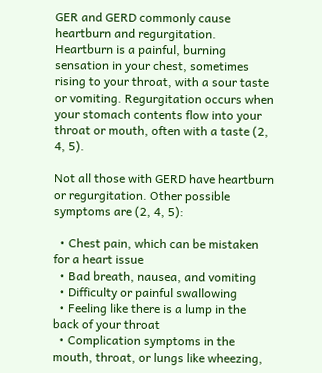GER and GERD commonly cause heartburn and regurgitation. Heartburn is a painful, burning sensation in your chest, sometimes rising to your throat, with a sour taste or vomiting. Regurgitation occurs when your stomach contents flow into your throat or mouth, often with a taste (2, 4, 5).

Not all those with GERD have heartburn or regurgitation. Other possible symptoms are (2, 4, 5):

  • Chest pain, which can be mistaken for a heart issue
  • Bad breath, nausea, and vomiting
  • Difficulty or painful swallowing
  • Feeling like there is a lump in the back of your throat
  • Complication symptoms in the mouth, throat, or lungs like wheezing,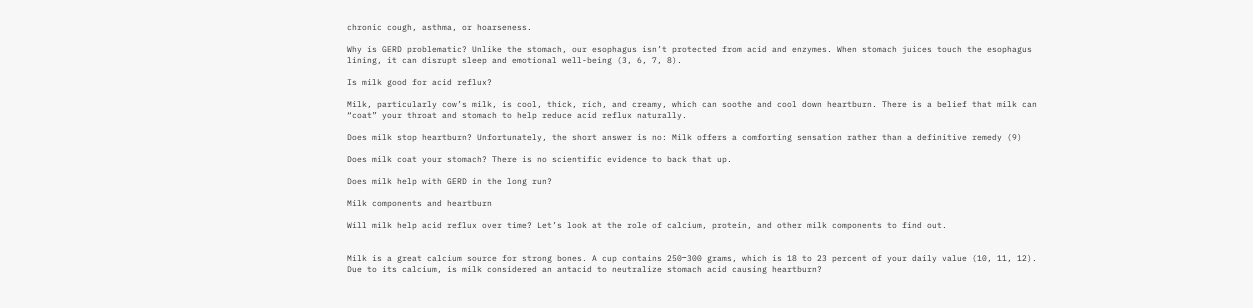chronic cough, asthma, or hoarseness.

Why is GERD problematic? Unlike the stomach, our esophagus isn’t protected from acid and enzymes. When stomach juices touch the esophagus lining, it can disrupt sleep and emotional well-being (3, 6, 7, 8).

Is milk good for acid reflux?

Milk, particularly cow’s milk, is cool, thick, rich, and creamy, which can soothe and cool down heartburn. There is a belief that milk can “coat” your throat and stomach to help reduce acid reflux naturally.

Does milk stop heartburn? Unfortunately, the short answer is no: Milk offers a comforting sensation rather than a definitive remedy (9)

Does milk coat your stomach? There is no scientific evidence to back that up.

Does milk help with GERD in the long run?

Milk components and heartburn

Will milk help acid reflux over time? Let’s look at the role of calcium, protein, and other milk components to find out.


Milk is a great calcium source for strong bones. A cup contains 250‒300 grams, which is 18 to 23 percent of your daily value (10, 11, 12). Due to its calcium, is milk considered an antacid to neutralize stomach acid causing heartburn?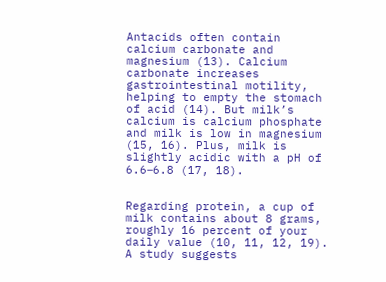Antacids often contain calcium carbonate and magnesium (13). Calcium carbonate increases gastrointestinal motility, helping to empty the stomach of acid (14). But milk’s calcium is calcium phosphate and milk is low in magnesium (15, 16). Plus, milk is slightly acidic with a pH of 6.6‒6.8 (17, 18).


Regarding protein, a cup of milk contains about 8 grams, roughly 16 percent of your daily value (10, 11, 12, 19). A study suggests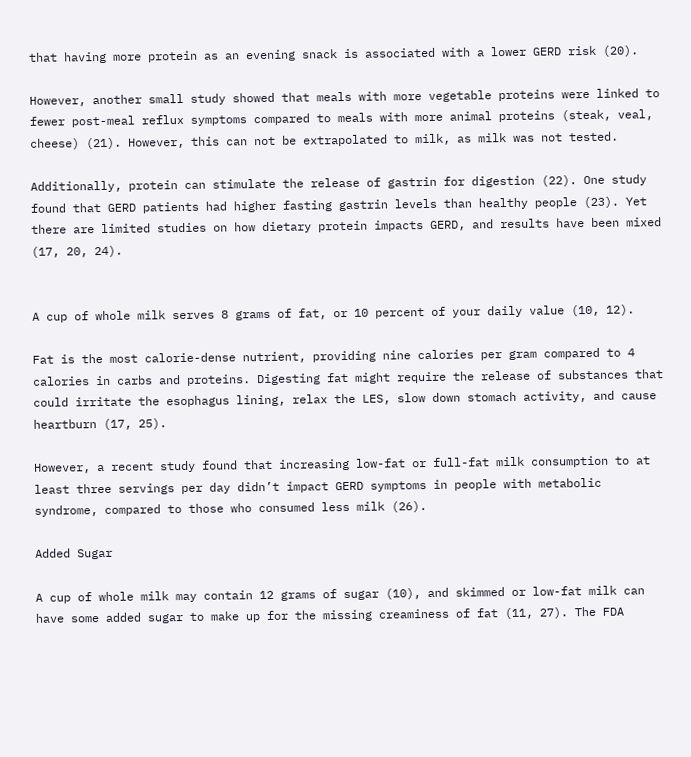that having more protein as an evening snack is associated with a lower GERD risk (20).

However, another small study showed that meals with more vegetable proteins were linked to fewer post-meal reflux symptoms compared to meals with more animal proteins (steak, veal, cheese) (21). However, this can not be extrapolated to milk, as milk was not tested.

Additionally, protein can stimulate the release of gastrin for digestion (22). One study found that GERD patients had higher fasting gastrin levels than healthy people (23). Yet there are limited studies on how dietary protein impacts GERD, and results have been mixed (17, 20, 24).


A cup of whole milk serves 8 grams of fat, or 10 percent of your daily value (10, 12).

Fat is the most calorie-dense nutrient, providing nine calories per gram compared to 4 calories in carbs and proteins. Digesting fat might require the release of substances that could irritate the esophagus lining, relax the LES, slow down stomach activity, and cause heartburn (17, 25).

However, a recent study found that increasing low-fat or full-fat milk consumption to at least three servings per day didn’t impact GERD symptoms in people with metabolic syndrome, compared to those who consumed less milk (26).

Added Sugar

A cup of whole milk may contain 12 grams of sugar (10), and skimmed or low-fat milk can have some added sugar to make up for the missing creaminess of fat (11, 27). The FDA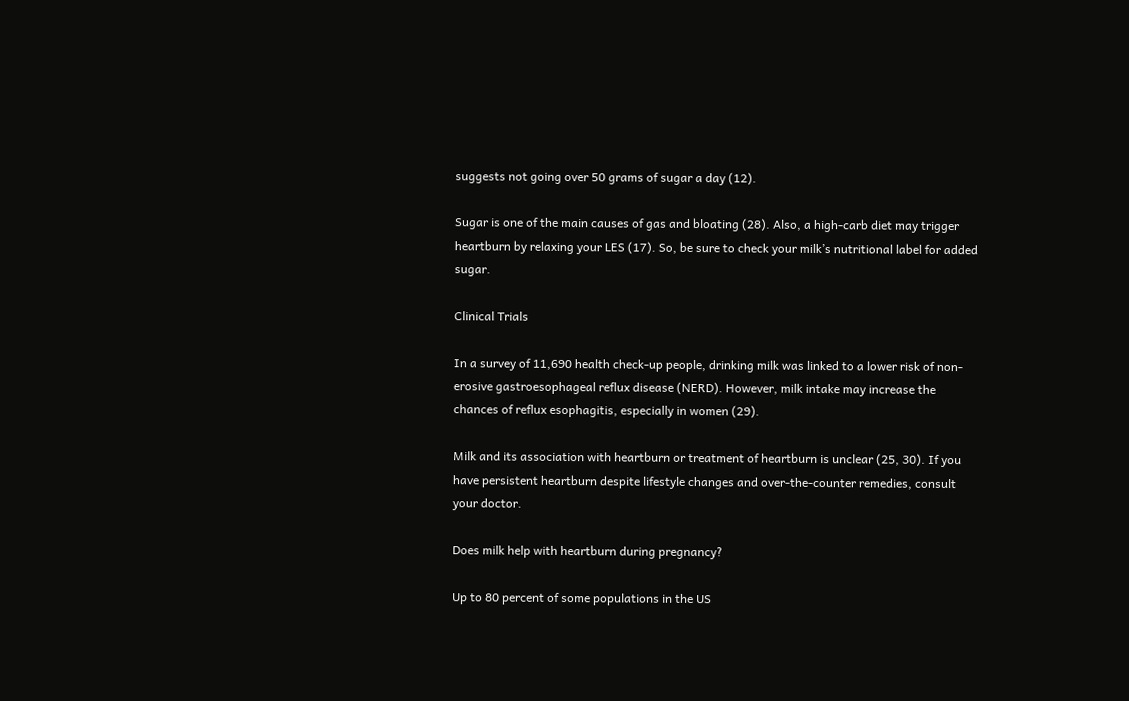suggests not going over 50 grams of sugar a day (12).

Sugar is one of the main causes of gas and bloating (28). Also, a high-carb diet may trigger heartburn by relaxing your LES (17). So, be sure to check your milk’s nutritional label for added sugar.

Clinical Trials

In a survey of 11,690 health check-up people, drinking milk was linked to a lower risk of non-erosive gastroesophageal reflux disease (NERD). However, milk intake may increase the chances of reflux esophagitis, especially in women (29).

Milk and its association with heartburn or treatment of heartburn is unclear (25, 30). If you have persistent heartburn despite lifestyle changes and over-the-counter remedies, consult your doctor.

Does milk help with heartburn during pregnancy?

Up to 80 percent of some populations in the US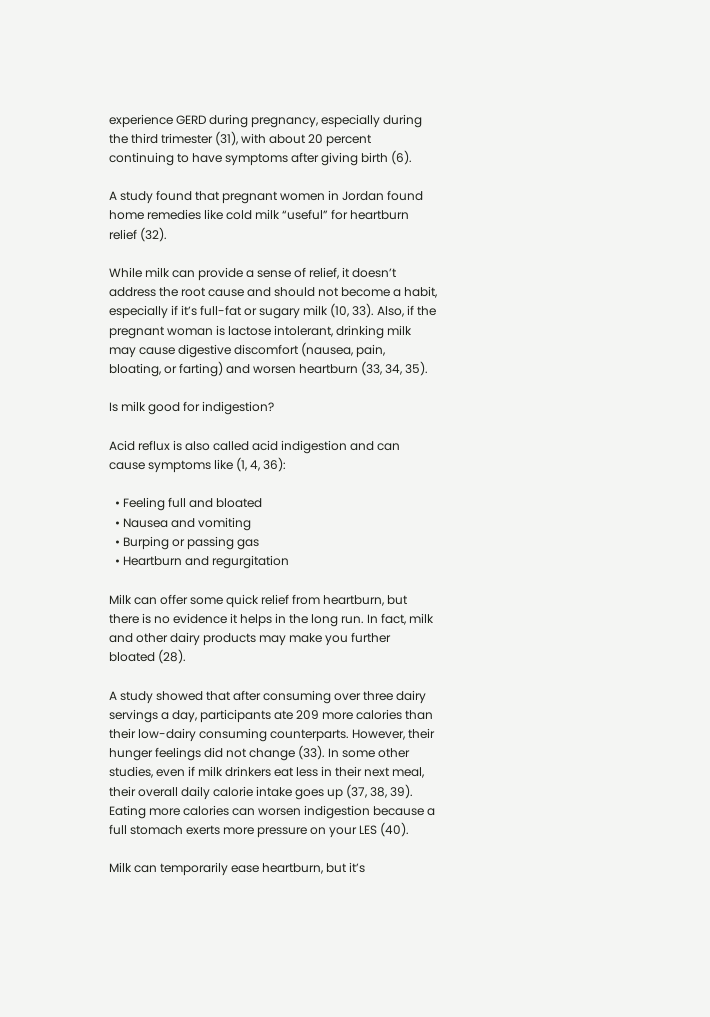experience GERD during pregnancy, especially during the third trimester (31), with about 20 percent continuing to have symptoms after giving birth (6).

A study found that pregnant women in Jordan found home remedies like cold milk “useful” for heartburn relief (32).

While milk can provide a sense of relief, it doesn’t address the root cause and should not become a habit, especially if it’s full-fat or sugary milk (10, 33). Also, if the pregnant woman is lactose intolerant, drinking milk may cause digestive discomfort (nausea, pain, bloating, or farting) and worsen heartburn (33, 34, 35).

Is milk good for indigestion?

Acid reflux is also called acid indigestion and can cause symptoms like (1, 4, 36):

  • Feeling full and bloated
  • Nausea and vomiting
  • Burping or passing gas
  • Heartburn and regurgitation

Milk can offer some quick relief from heartburn, but there is no evidence it helps in the long run. In fact, milk and other dairy products may make you further bloated (28).

A study showed that after consuming over three dairy servings a day, participants ate 209 more calories than their low-dairy consuming counterparts. However, their hunger feelings did not change (33). In some other studies, even if milk drinkers eat less in their next meal, their overall daily calorie intake goes up (37, 38, 39). Eating more calories can worsen indigestion because a full stomach exerts more pressure on your LES (40).

Milk can temporarily ease heartburn, but it’s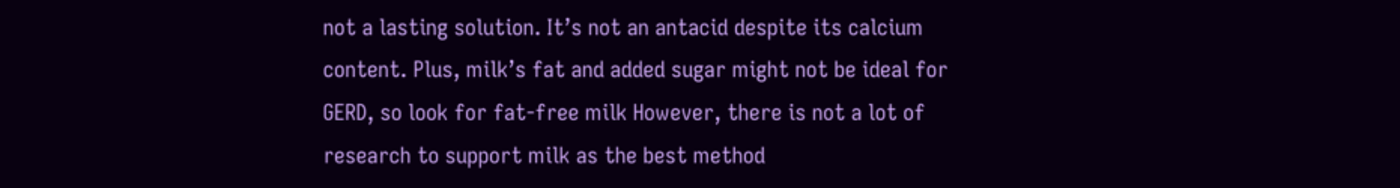not a lasting solution. It’s not an antacid despite its calcium content. Plus, milk’s fat and added sugar might not be ideal for GERD, so look for fat-free milk However, there is not a lot of research to support milk as the best method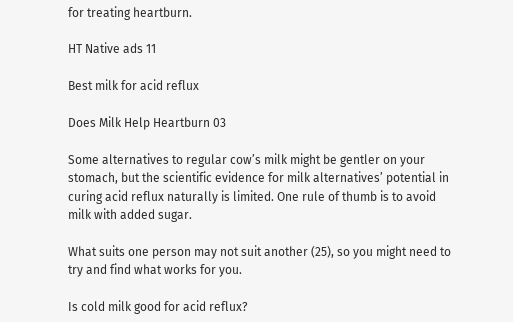for treating heartburn.

HT Native ads 11

Best milk for acid reflux

Does Milk Help Heartburn 03

Some alternatives to regular cow’s milk might be gentler on your stomach, but the scientific evidence for milk alternatives’ potential in curing acid reflux naturally is limited. One rule of thumb is to avoid milk with added sugar.

What suits one person may not suit another (25), so you might need to try and find what works for you.

Is cold milk good for acid reflux?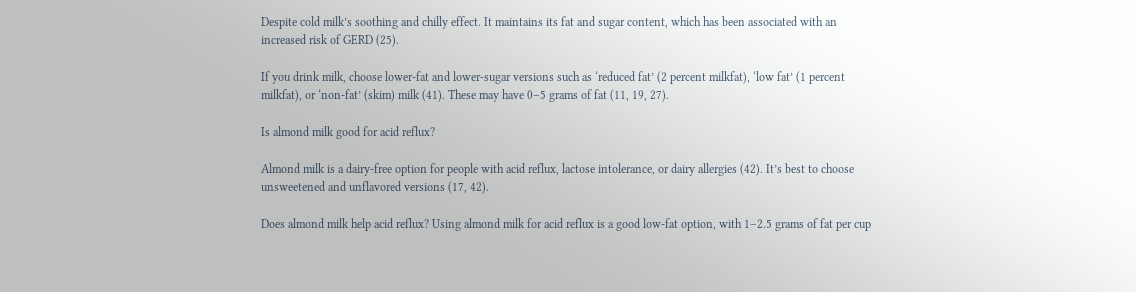Despite cold milk’s soothing and chilly effect. It maintains its fat and sugar content, which has been associated with an increased risk of GERD (25).

If you drink milk, choose lower-fat and lower-sugar versions such as ‘reduced fat’ (2 percent milkfat), ‘low fat’ (1 percent milkfat), or ‘non-fat’ (skim) milk (41). These may have 0–5 grams of fat (11, 19, 27).

Is almond milk good for acid reflux?

Almond milk is a dairy-free option for people with acid reflux, lactose intolerance, or dairy allergies (42). It’s best to choose unsweetened and unflavored versions (17, 42).

Does almond milk help acid reflux? Using almond milk for acid reflux is a good low-fat option, with 1–2.5 grams of fat per cup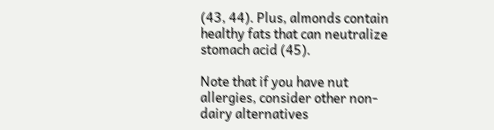(43, 44). Plus, almonds contain healthy fats that can neutralize stomach acid (45).

Note that if you have nut allergies, consider other non-dairy alternatives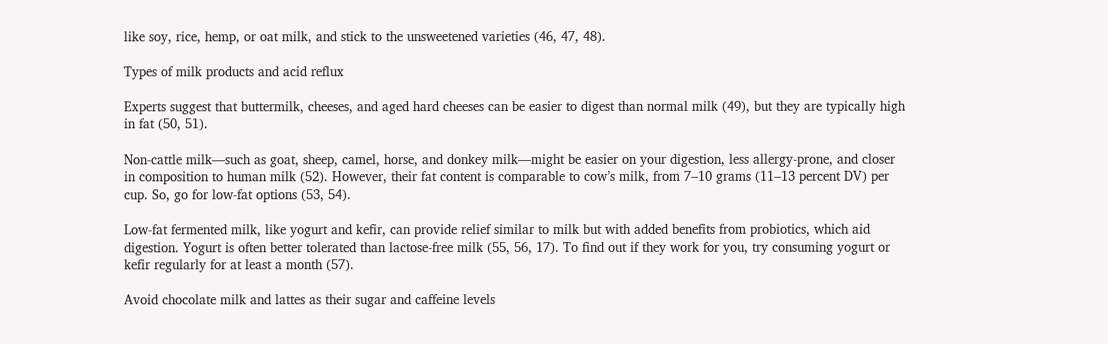like soy, rice, hemp, or oat milk, and stick to the unsweetened varieties (46, 47, 48).

Types of milk products and acid reflux

Experts suggest that buttermilk, cheeses, and aged hard cheeses can be easier to digest than normal milk (49), but they are typically high in fat (50, 51).

Non-cattle milk—such as goat, sheep, camel, horse, and donkey milk—might be easier on your digestion, less allergy-prone, and closer in composition to human milk (52). However, their fat content is comparable to cow’s milk, from 7‒10 grams (11‒13 percent DV) per cup. So, go for low-fat options (53, 54).

Low-fat fermented milk, like yogurt and kefir, can provide relief similar to milk but with added benefits from probiotics, which aid digestion. Yogurt is often better tolerated than lactose-free milk (55, 56, 17). To find out if they work for you, try consuming yogurt or kefir regularly for at least a month (57).

Avoid chocolate milk and lattes as their sugar and caffeine levels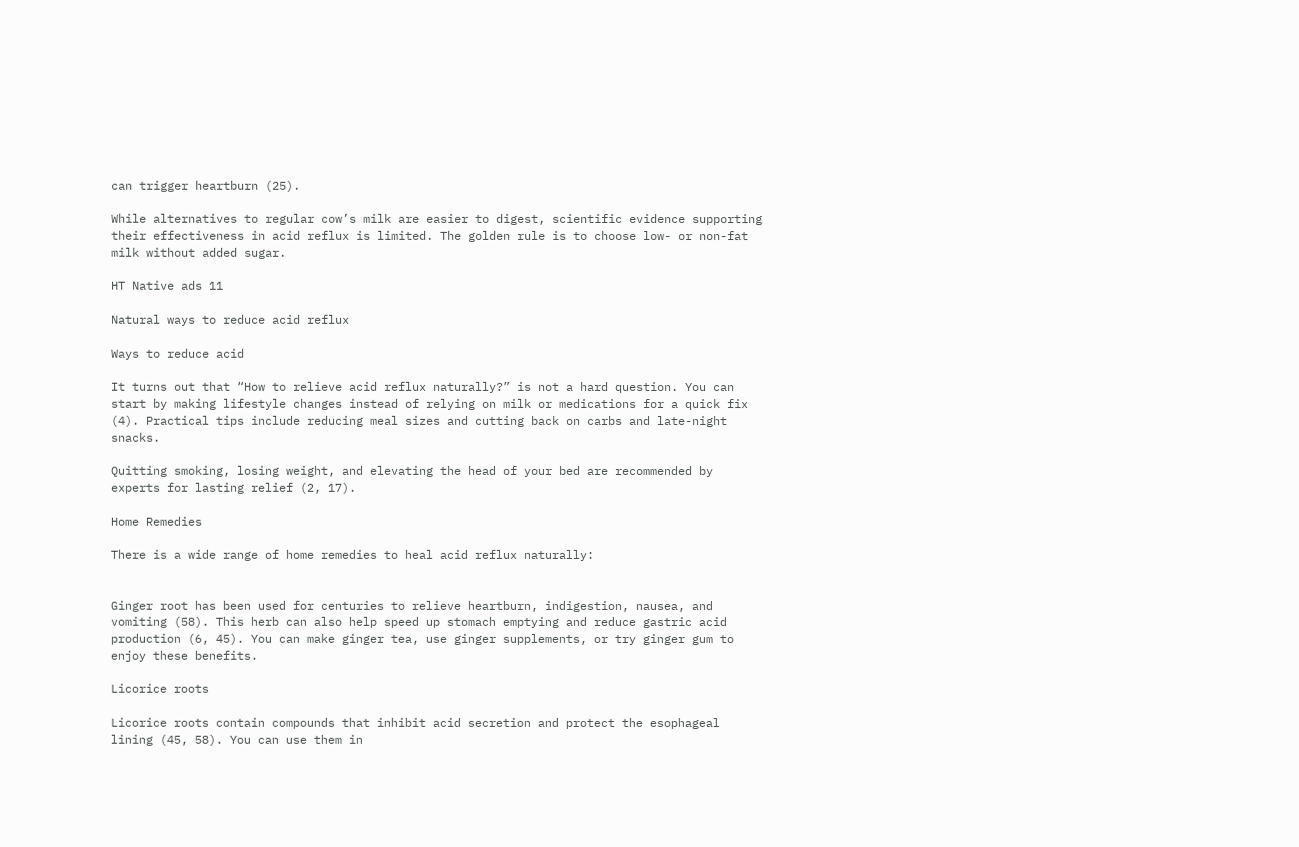can trigger heartburn (25).

While alternatives to regular cow’s milk are easier to digest, scientific evidence supporting their effectiveness in acid reflux is limited. The golden rule is to choose low- or non-fat milk without added sugar.

HT Native ads 11

Natural ways to reduce acid reflux

Ways to reduce acid

It turns out that “How to relieve acid reflux naturally?” is not a hard question. You can start by making lifestyle changes instead of relying on milk or medications for a quick fix (4). Practical tips include reducing meal sizes and cutting back on carbs and late-night snacks.

Quitting smoking, losing weight, and elevating the head of your bed are recommended by experts for lasting relief (2, 17).

Home Remedies

There is a wide range of home remedies to heal acid reflux naturally:


Ginger root has been used for centuries to relieve heartburn, indigestion, nausea, and vomiting (58). This herb can also help speed up stomach emptying and reduce gastric acid production (6, 45). You can make ginger tea, use ginger supplements, or try ginger gum to enjoy these benefits.

Licorice roots

Licorice roots contain compounds that inhibit acid secretion and protect the esophageal lining (45, 58). You can use them in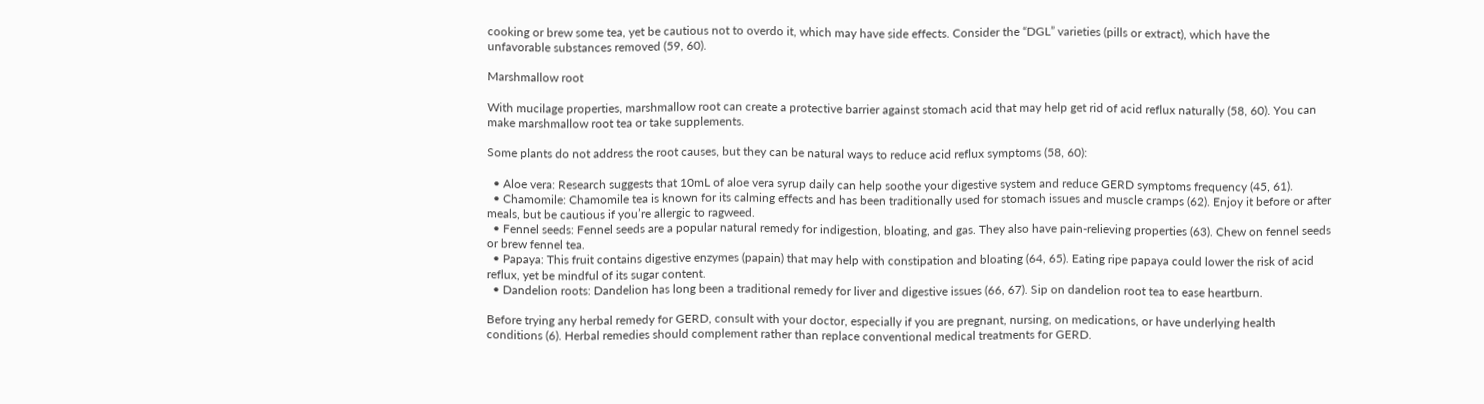cooking or brew some tea, yet be cautious not to overdo it, which may have side effects. Consider the “DGL” varieties (pills or extract), which have the unfavorable substances removed (59, 60).

Marshmallow root

With mucilage properties, marshmallow root can create a protective barrier against stomach acid that may help get rid of acid reflux naturally (58, 60). You can make marshmallow root tea or take supplements.

Some plants do not address the root causes, but they can be natural ways to reduce acid reflux symptoms (58, 60):

  • Aloe vera: Research suggests that 10mL of aloe vera syrup daily can help soothe your digestive system and reduce GERD symptoms frequency (45, 61).
  • Chamomile: Chamomile tea is known for its calming effects and has been traditionally used for stomach issues and muscle cramps (62). Enjoy it before or after meals, but be cautious if you’re allergic to ragweed.
  • Fennel seeds: Fennel seeds are a popular natural remedy for indigestion, bloating, and gas. They also have pain-relieving properties (63). Chew on fennel seeds or brew fennel tea.
  • Papaya: This fruit contains digestive enzymes (papain) that may help with constipation and bloating (64, 65). Eating ripe papaya could lower the risk of acid reflux, yet be mindful of its sugar content.
  • Dandelion roots: Dandelion has long been a traditional remedy for liver and digestive issues (66, 67). Sip on dandelion root tea to ease heartburn.

Before trying any herbal remedy for GERD, consult with your doctor, especially if you are pregnant, nursing, on medications, or have underlying health conditions (6). Herbal remedies should complement rather than replace conventional medical treatments for GERD.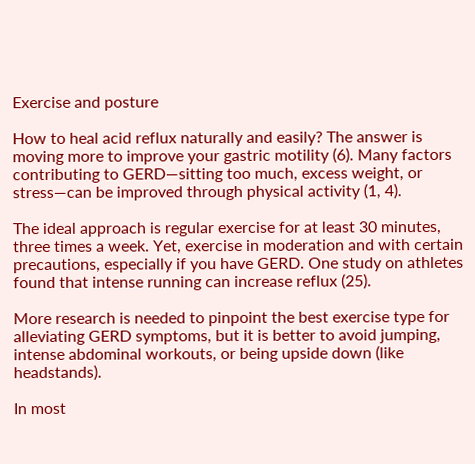Exercise and posture

How to heal acid reflux naturally and easily? The answer is moving more to improve your gastric motility (6). Many factors contributing to GERD—sitting too much, excess weight, or stress—can be improved through physical activity (1, 4).

The ideal approach is regular exercise for at least 30 minutes, three times a week. Yet, exercise in moderation and with certain precautions, especially if you have GERD. One study on athletes found that intense running can increase reflux (25).

More research is needed to pinpoint the best exercise type for alleviating GERD symptoms, but it is better to avoid jumping, intense abdominal workouts, or being upside down (like headstands).

In most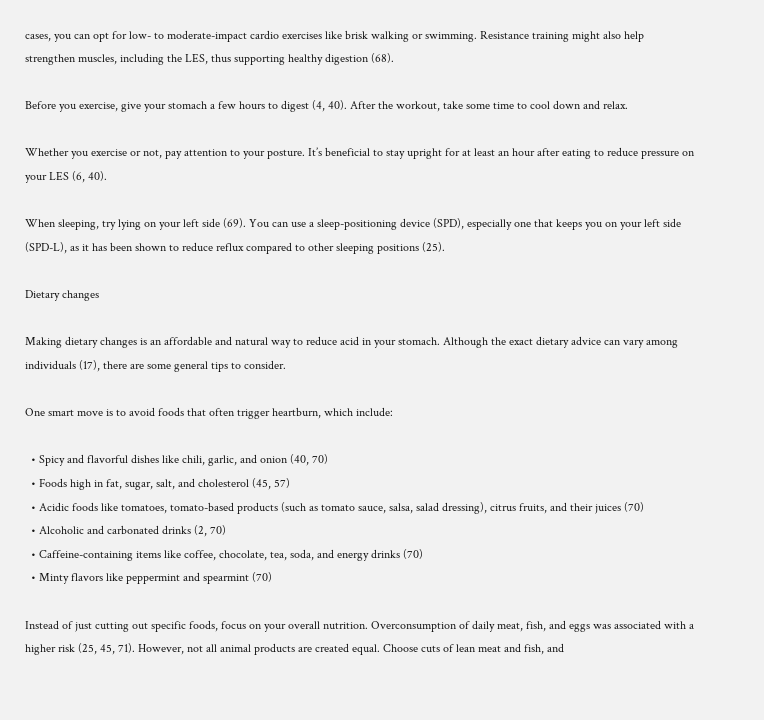cases, you can opt for low- to moderate-impact cardio exercises like brisk walking or swimming. Resistance training might also help strengthen muscles, including the LES, thus supporting healthy digestion (68).

Before you exercise, give your stomach a few hours to digest (4, 40). After the workout, take some time to cool down and relax.

Whether you exercise or not, pay attention to your posture. It’s beneficial to stay upright for at least an hour after eating to reduce pressure on your LES (6, 40).

When sleeping, try lying on your left side (69). You can use a sleep-positioning device (SPD), especially one that keeps you on your left side (SPD-L), as it has been shown to reduce reflux compared to other sleeping positions (25).

Dietary changes

Making dietary changes is an affordable and natural way to reduce acid in your stomach. Although the exact dietary advice can vary among individuals (17), there are some general tips to consider.

One smart move is to avoid foods that often trigger heartburn, which include:

  • Spicy and flavorful dishes like chili, garlic, and onion (40, 70)
  • Foods high in fat, sugar, salt, and cholesterol (45, 57)
  • Acidic foods like tomatoes, tomato-based products (such as tomato sauce, salsa, salad dressing), citrus fruits, and their juices (70)
  • Alcoholic and carbonated drinks (2, 70)
  • Caffeine-containing items like coffee, chocolate, tea, soda, and energy drinks (70)
  • Minty flavors like peppermint and spearmint (70)

Instead of just cutting out specific foods, focus on your overall nutrition. Overconsumption of daily meat, fish, and eggs was associated with a higher risk (25, 45, 71). However, not all animal products are created equal. Choose cuts of lean meat and fish, and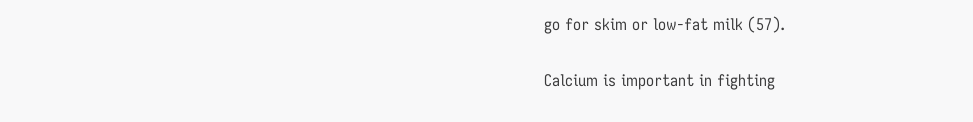go for skim or low-fat milk (57).

Calcium is important in fighting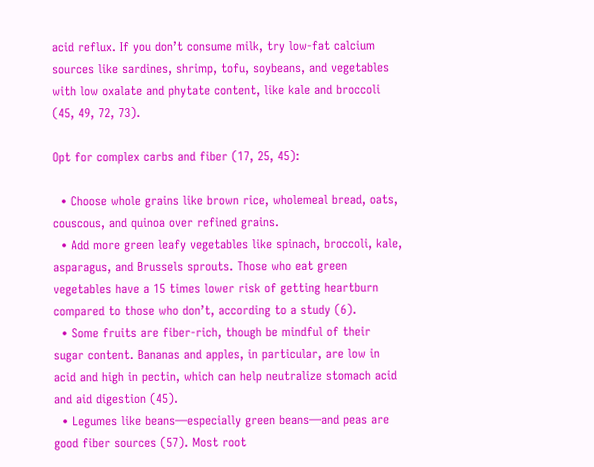acid reflux. If you don’t consume milk, try low-fat calcium sources like sardines, shrimp, tofu, soybeans, and vegetables with low oxalate and phytate content, like kale and broccoli (45, 49, 72, 73).

Opt for complex carbs and fiber (17, 25, 45):

  • Choose whole grains like brown rice, wholemeal bread, oats, couscous, and quinoa over refined grains.
  • Add more green leafy vegetables like spinach, broccoli, kale, asparagus, and Brussels sprouts. Those who eat green vegetables have a 15 times lower risk of getting heartburn compared to those who don’t, according to a study (6).
  • Some fruits are fiber-rich, though be mindful of their sugar content. Bananas and apples, in particular, are low in acid and high in pectin, which can help neutralize stomach acid and aid digestion (45).
  • Legumes like beans—especially green beans—and peas are good fiber sources (57). Most root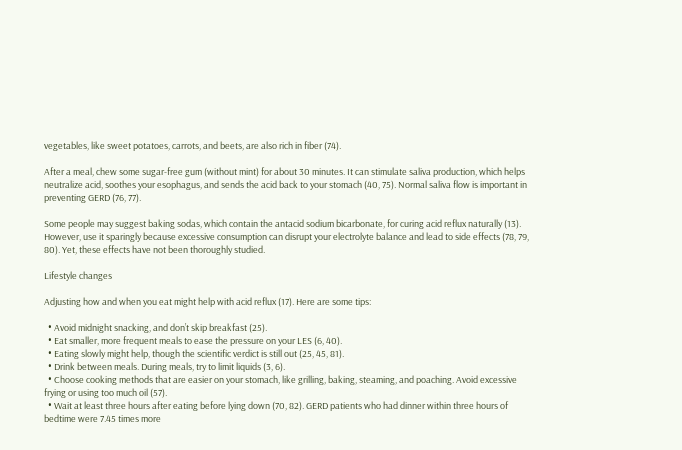vegetables, like sweet potatoes, carrots, and beets, are also rich in fiber (74).

After a meal, chew some sugar-free gum (without mint) for about 30 minutes. It can stimulate saliva production, which helps neutralize acid, soothes your esophagus, and sends the acid back to your stomach (40, 75). Normal saliva flow is important in preventing GERD (76, 77).

Some people may suggest baking sodas, which contain the antacid sodium bicarbonate, for curing acid reflux naturally (13). However, use it sparingly because excessive consumption can disrupt your electrolyte balance and lead to side effects (78, 79, 80). Yet, these effects have not been thoroughly studied.

Lifestyle changes

Adjusting how and when you eat might help with acid reflux (17). Here are some tips:

  • Avoid midnight snacking, and don’t skip breakfast (25).
  • Eat smaller, more frequent meals to ease the pressure on your LES (6, 40).
  • Eating slowly might help, though the scientific verdict is still out (25, 45, 81).
  • Drink between meals. During meals, try to limit liquids (3, 6).
  • Choose cooking methods that are easier on your stomach, like grilling, baking, steaming, and poaching. Avoid excessive frying or using too much oil (57).
  • Wait at least three hours after eating before lying down (70, 82). GERD patients who had dinner within three hours of bedtime were 7.45 times more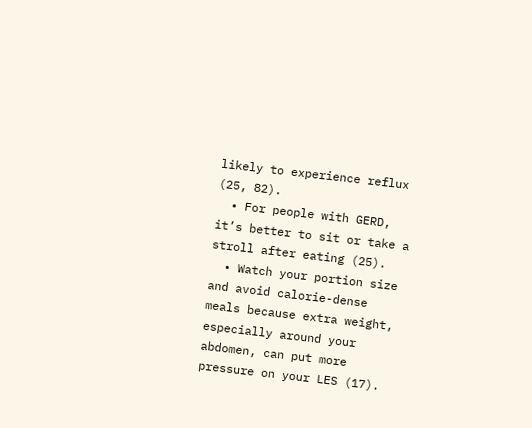likely to experience reflux (25, 82).
  • For people with GERD, it’s better to sit or take a stroll after eating (25).
  • Watch your portion size and avoid calorie-dense meals because extra weight, especially around your abdomen, can put more pressure on your LES (17).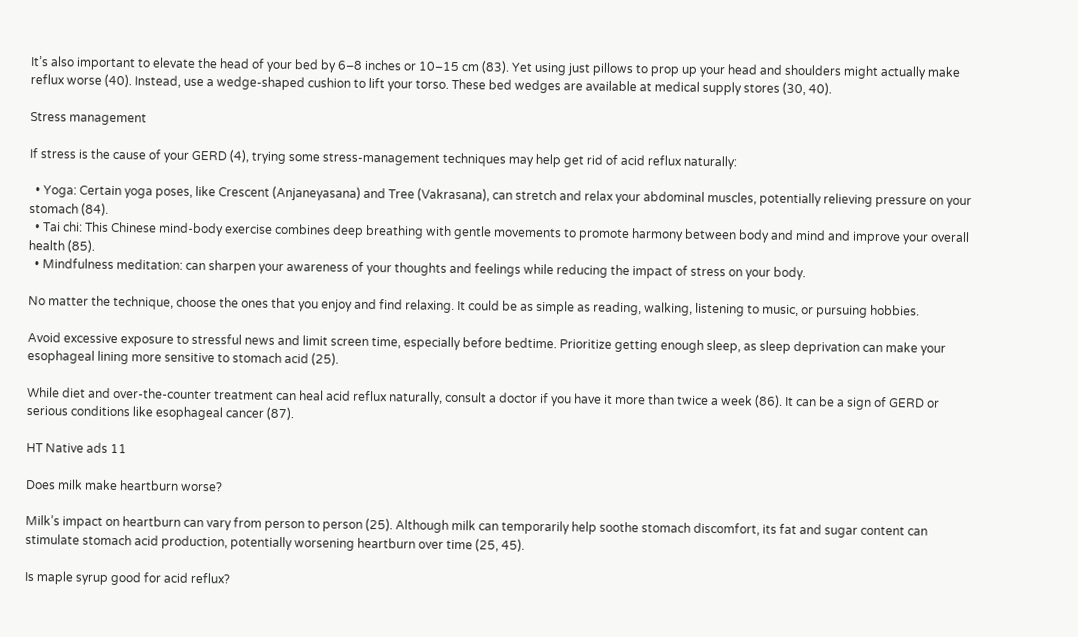It’s also important to elevate the head of your bed by 6–8 inches or 10–15 cm (83). Yet using just pillows to prop up your head and shoulders might actually make reflux worse (40). Instead, use a wedge-shaped cushion to lift your torso. These bed wedges are available at medical supply stores (30, 40).

Stress management

If stress is the cause of your GERD (4), trying some stress-management techniques may help get rid of acid reflux naturally:

  • Yoga: Certain yoga poses, like Crescent (Anjaneyasana) and Tree (Vakrasana), can stretch and relax your abdominal muscles, potentially relieving pressure on your stomach (84).
  • Tai chi: This Chinese mind-body exercise combines deep breathing with gentle movements to promote harmony between body and mind and improve your overall health (85).
  • Mindfulness meditation: can sharpen your awareness of your thoughts and feelings while reducing the impact of stress on your body.

No matter the technique, choose the ones that you enjoy and find relaxing. It could be as simple as reading, walking, listening to music, or pursuing hobbies.

Avoid excessive exposure to stressful news and limit screen time, especially before bedtime. Prioritize getting enough sleep, as sleep deprivation can make your esophageal lining more sensitive to stomach acid (25).

While diet and over-the-counter treatment can heal acid reflux naturally, consult a doctor if you have it more than twice a week (86). It can be a sign of GERD or serious conditions like esophageal cancer (87).

HT Native ads 11

Does milk make heartburn worse?

Milk’s impact on heartburn can vary from person to person (25). Although milk can temporarily help soothe stomach discomfort, its fat and sugar content can stimulate stomach acid production, potentially worsening heartburn over time (25, 45).

Is maple syrup good for acid reflux?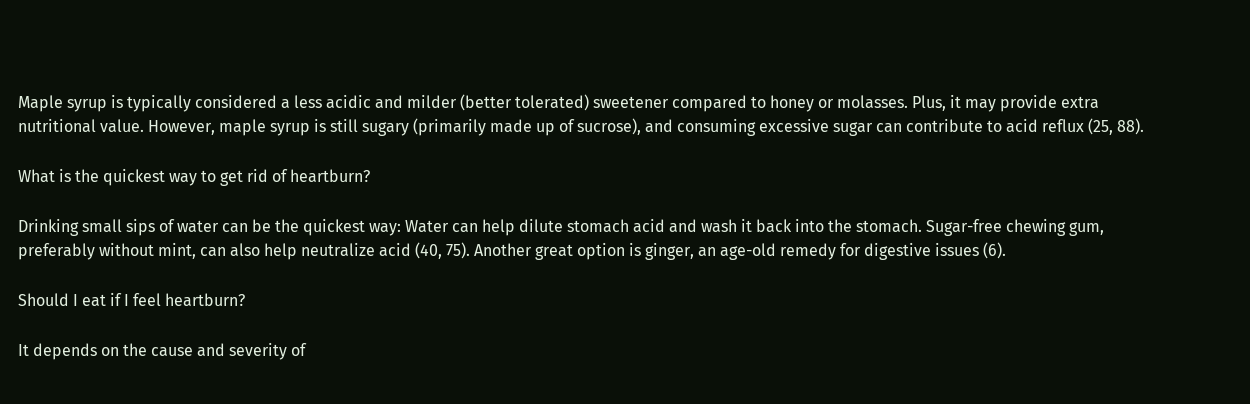Maple syrup is typically considered a less acidic and milder (better tolerated) sweetener compared to honey or molasses. Plus, it may provide extra nutritional value. However, maple syrup is still sugary (primarily made up of sucrose), and consuming excessive sugar can contribute to acid reflux (25, 88).

What is the quickest way to get rid of heartburn?

Drinking small sips of water can be the quickest way: Water can help dilute stomach acid and wash it back into the stomach. Sugar-free chewing gum, preferably without mint, can also help neutralize acid (40, 75). Another great option is ginger, an age-old remedy for digestive issues (6).

Should I eat if I feel heartburn?

It depends on the cause and severity of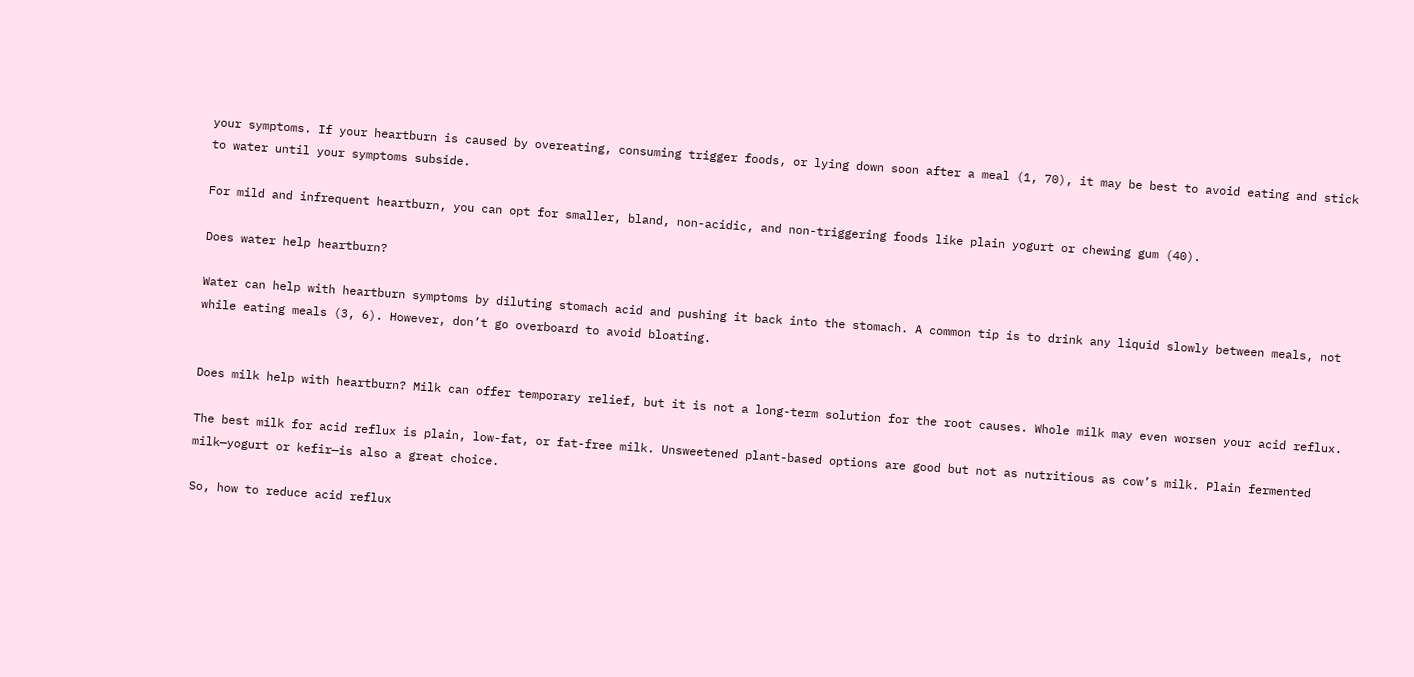your symptoms. If your heartburn is caused by overeating, consuming trigger foods, or lying down soon after a meal (1, 70), it may be best to avoid eating and stick to water until your symptoms subside.

For mild and infrequent heartburn, you can opt for smaller, bland, non-acidic, and non-triggering foods like plain yogurt or chewing gum (40).

Does water help heartburn?

Water can help with heartburn symptoms by diluting stomach acid and pushing it back into the stomach. A common tip is to drink any liquid slowly between meals, not while eating meals (3, 6). However, don’t go overboard to avoid bloating.


Does milk help with heartburn? Milk can offer temporary relief, but it is not a long-term solution for the root causes. Whole milk may even worsen your acid reflux.

The best milk for acid reflux is plain, low-fat, or fat-free milk. Unsweetened plant-based options are good but not as nutritious as cow’s milk. Plain fermented milk—yogurt or kefir—is also a great choice.

So, how to reduce acid reflux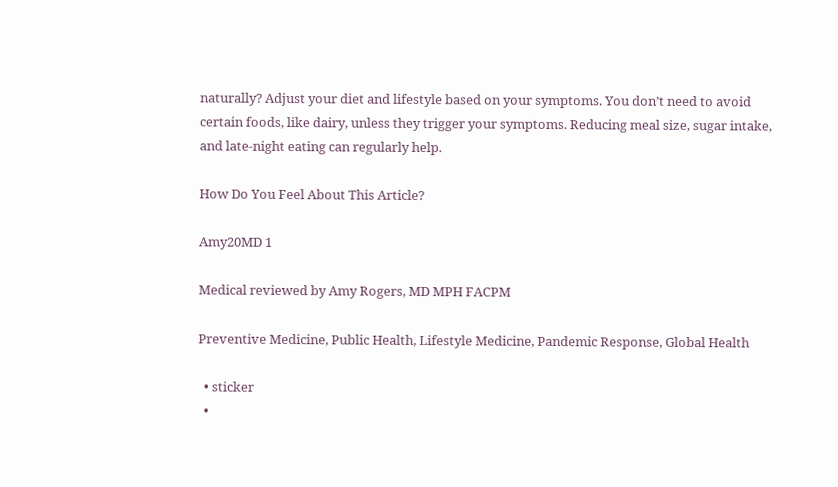naturally? Adjust your diet and lifestyle based on your symptoms. You don’t need to avoid certain foods, like dairy, unless they trigger your symptoms. Reducing meal size, sugar intake, and late-night eating can regularly help.

How Do You Feel About This Article?

Amy20MD 1

Medical reviewed by Amy Rogers, MD MPH FACPM

Preventive Medicine, Public Health, Lifestyle Medicine, Pandemic Response, Global Health

  • sticker
  •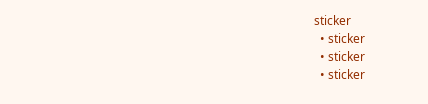sticker
  • sticker
  • sticker
  • sticker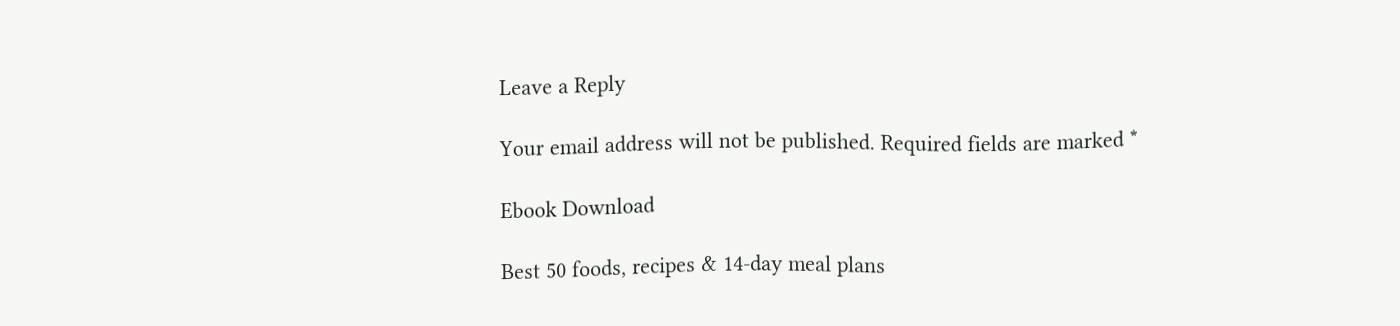Leave a Reply

Your email address will not be published. Required fields are marked *

Ebook Download

Best 50 foods, recipes & 14-day meal plans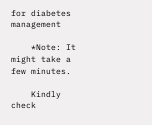for diabetes management

    *Note: It might take a few minutes.

    Kindly check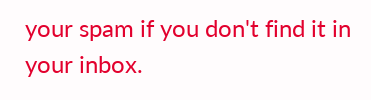your spam if you don't find it in your inbox.